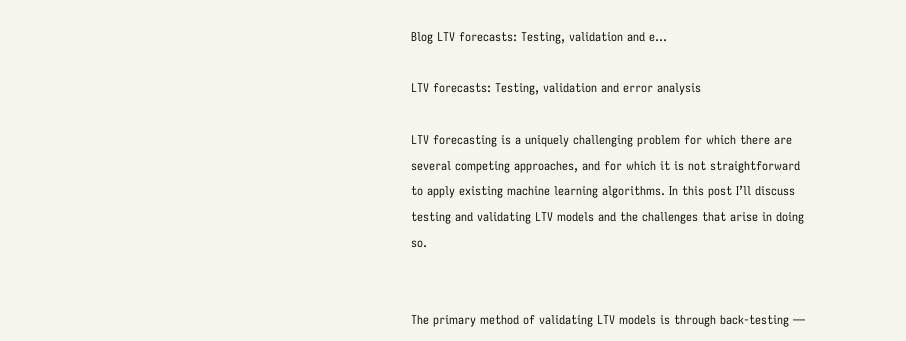Blog LTV forecasts: Testing, validation and e...

LTV forecasts: Testing, validation and error analysis

LTV forecasting is a uniquely challenging problem for which there are several competing approaches, and for which it is not straightforward to apply existing machine learning algorithms. In this post I’ll discuss testing and validating LTV models and the challenges that arise in doing so.


The primary method of validating LTV models is through back-testing —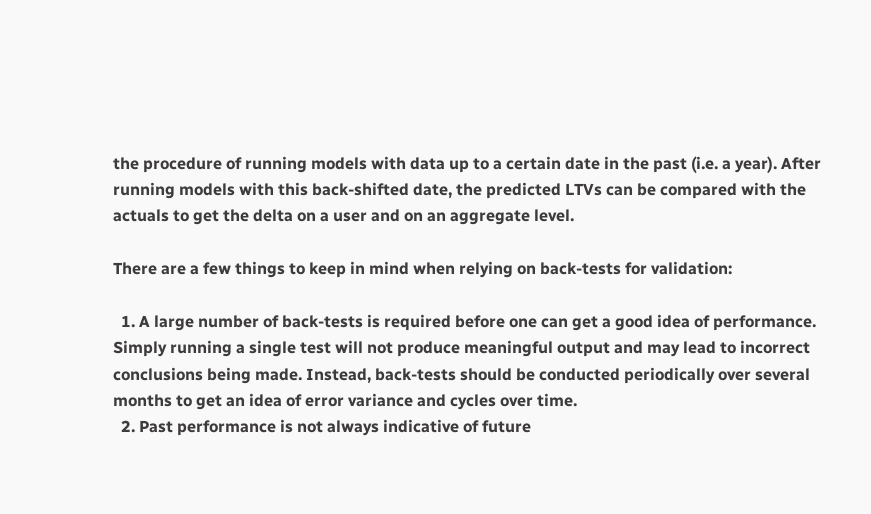the procedure of running models with data up to a certain date in the past (i.e. a year). After running models with this back-shifted date, the predicted LTVs can be compared with the actuals to get the delta on a user and on an aggregate level.

There are a few things to keep in mind when relying on back-tests for validation:

  1. A large number of back-tests is required before one can get a good idea of performance. Simply running a single test will not produce meaningful output and may lead to incorrect conclusions being made. Instead, back-tests should be conducted periodically over several months to get an idea of error variance and cycles over time.
  2. Past performance is not always indicative of future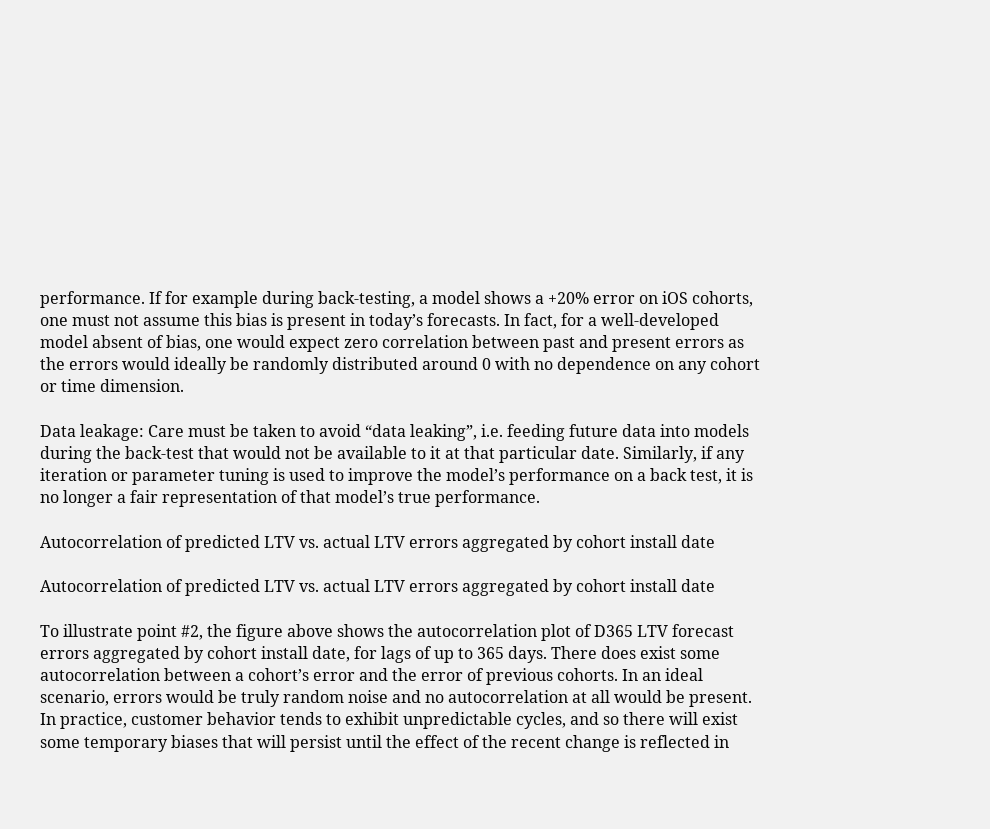performance. If for example during back-testing, a model shows a +20% error on iOS cohorts, one must not assume this bias is present in today’s forecasts. In fact, for a well-developed model absent of bias, one would expect zero correlation between past and present errors as the errors would ideally be randomly distributed around 0 with no dependence on any cohort or time dimension.

Data leakage: Care must be taken to avoid “data leaking”, i.e. feeding future data into models during the back-test that would not be available to it at that particular date. Similarly, if any iteration or parameter tuning is used to improve the model’s performance on a back test, it is no longer a fair representation of that model’s true performance.

Autocorrelation of predicted LTV vs. actual LTV errors aggregated by cohort install date

Autocorrelation of predicted LTV vs. actual LTV errors aggregated by cohort install date

To illustrate point #2, the figure above shows the autocorrelation plot of D365 LTV forecast errors aggregated by cohort install date, for lags of up to 365 days. There does exist some autocorrelation between a cohort’s error and the error of previous cohorts. In an ideal scenario, errors would be truly random noise and no autocorrelation at all would be present. In practice, customer behavior tends to exhibit unpredictable cycles, and so there will exist some temporary biases that will persist until the effect of the recent change is reflected in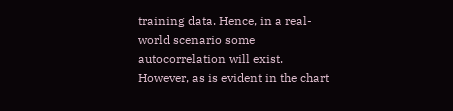training data. Hence, in a real-world scenario some autocorrelation will exist. However, as is evident in the chart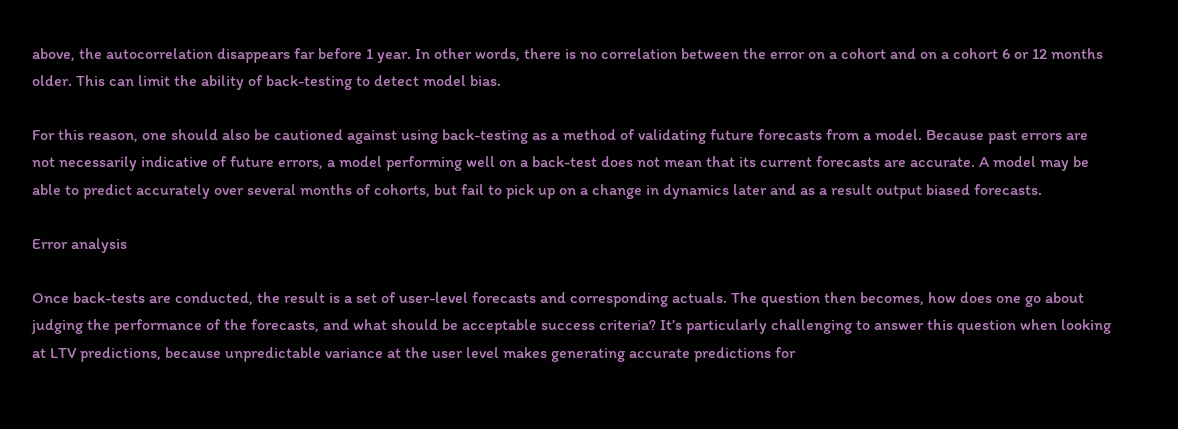above, the autocorrelation disappears far before 1 year. In other words, there is no correlation between the error on a cohort and on a cohort 6 or 12 months older. This can limit the ability of back-testing to detect model bias.

For this reason, one should also be cautioned against using back-testing as a method of validating future forecasts from a model. Because past errors are not necessarily indicative of future errors, a model performing well on a back-test does not mean that its current forecasts are accurate. A model may be able to predict accurately over several months of cohorts, but fail to pick up on a change in dynamics later and as a result output biased forecasts.

Error analysis

Once back-tests are conducted, the result is a set of user-level forecasts and corresponding actuals. The question then becomes, how does one go about judging the performance of the forecasts, and what should be acceptable success criteria? It’s particularly challenging to answer this question when looking at LTV predictions, because unpredictable variance at the user level makes generating accurate predictions for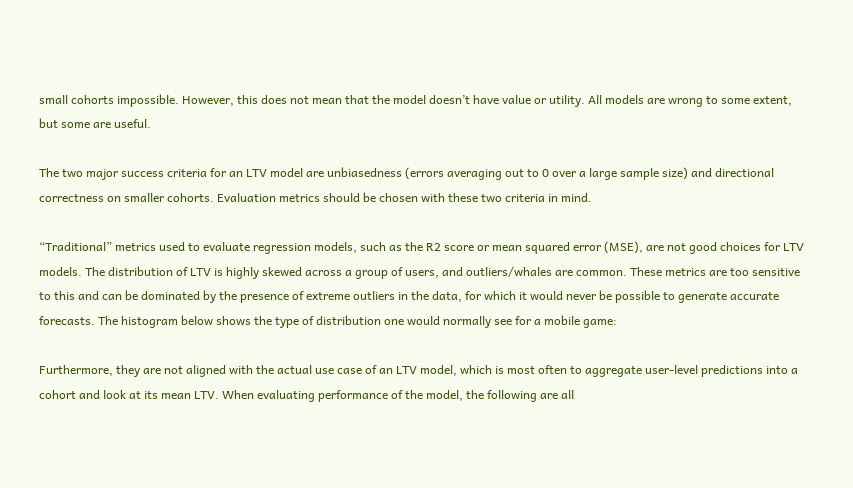small cohorts impossible. However, this does not mean that the model doesn’t have value or utility. All models are wrong to some extent, but some are useful.

The two major success criteria for an LTV model are unbiasedness (errors averaging out to 0 over a large sample size) and directional correctness on smaller cohorts. Evaluation metrics should be chosen with these two criteria in mind.

“Traditional” metrics used to evaluate regression models, such as the R2 score or mean squared error (MSE), are not good choices for LTV models. The distribution of LTV is highly skewed across a group of users, and outliers/whales are common. These metrics are too sensitive to this and can be dominated by the presence of extreme outliers in the data, for which it would never be possible to generate accurate forecasts. The histogram below shows the type of distribution one would normally see for a mobile game:

Furthermore, they are not aligned with the actual use case of an LTV model, which is most often to aggregate user-level predictions into a cohort and look at its mean LTV. When evaluating performance of the model, the following are all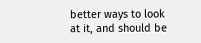better ways to look at it, and should be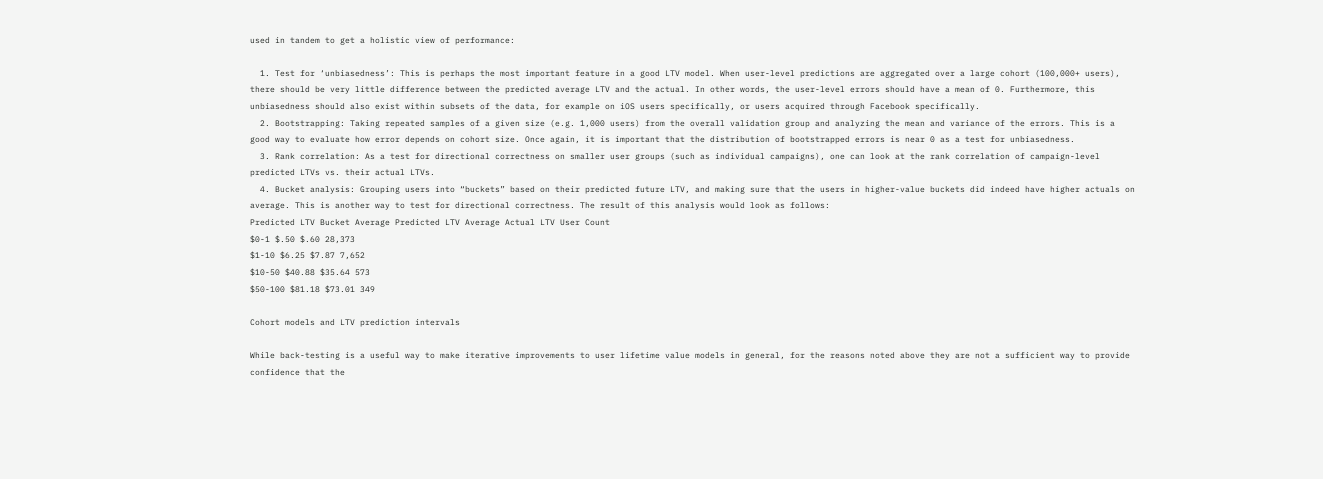used in tandem to get a holistic view of performance:

  1. Test for ‘unbiasedness’: This is perhaps the most important feature in a good LTV model. When user-level predictions are aggregated over a large cohort (100,000+ users), there should be very little difference between the predicted average LTV and the actual. In other words, the user-level errors should have a mean of 0. Furthermore, this unbiasedness should also exist within subsets of the data, for example on iOS users specifically, or users acquired through Facebook specifically.
  2. Bootstrapping: Taking repeated samples of a given size (e.g. 1,000 users) from the overall validation group and analyzing the mean and variance of the errors. This is a good way to evaluate how error depends on cohort size. Once again, it is important that the distribution of bootstrapped errors is near 0 as a test for unbiasedness.
  3. Rank correlation: As a test for directional correctness on smaller user groups (such as individual campaigns), one can look at the rank correlation of campaign-level predicted LTVs vs. their actual LTVs.
  4. Bucket analysis: Grouping users into “buckets” based on their predicted future LTV, and making sure that the users in higher-value buckets did indeed have higher actuals on average. This is another way to test for directional correctness. The result of this analysis would look as follows:
Predicted LTV Bucket Average Predicted LTV Average Actual LTV User Count
$0-1 $.50 $.60 28,373
$1-10 $6.25 $7.87 7,652
$10-50 $40.88 $35.64 573
$50-100 $81.18 $73.01 349

Cohort models and LTV prediction intervals

While back-testing is a useful way to make iterative improvements to user lifetime value models in general, for the reasons noted above they are not a sufficient way to provide confidence that the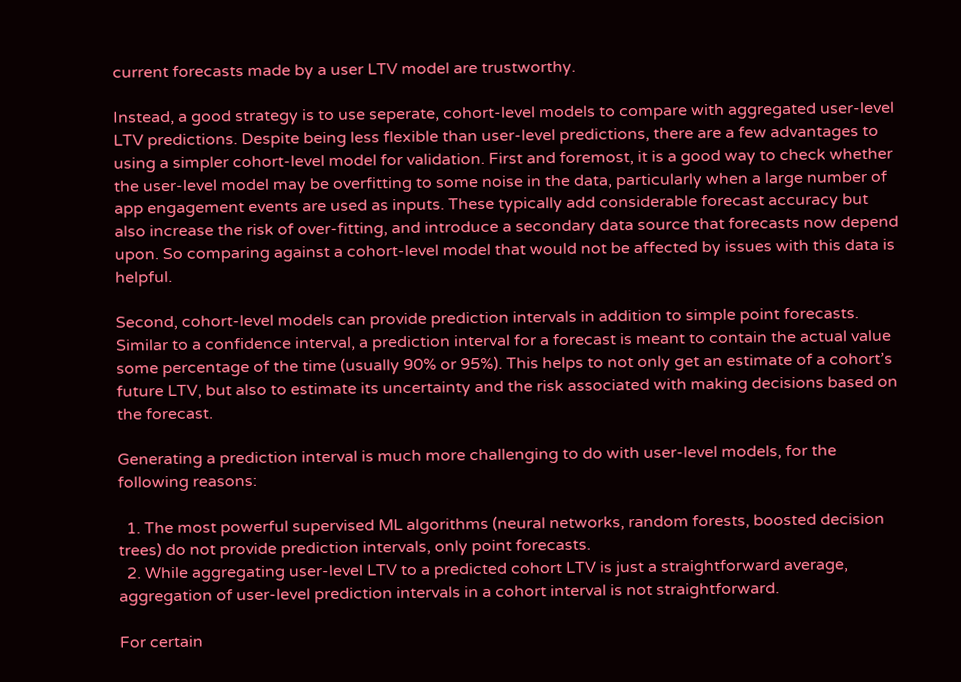current forecasts made by a user LTV model are trustworthy.

Instead, a good strategy is to use seperate, cohort-level models to compare with aggregated user-level LTV predictions. Despite being less flexible than user-level predictions, there are a few advantages to using a simpler cohort-level model for validation. First and foremost, it is a good way to check whether the user-level model may be overfitting to some noise in the data, particularly when a large number of app engagement events are used as inputs. These typically add considerable forecast accuracy but also increase the risk of over-fitting, and introduce a secondary data source that forecasts now depend upon. So comparing against a cohort-level model that would not be affected by issues with this data is helpful.

Second, cohort-level models can provide prediction intervals in addition to simple point forecasts. Similar to a confidence interval, a prediction interval for a forecast is meant to contain the actual value some percentage of the time (usually 90% or 95%). This helps to not only get an estimate of a cohort’s future LTV, but also to estimate its uncertainty and the risk associated with making decisions based on the forecast.

Generating a prediction interval is much more challenging to do with user-level models, for the following reasons:

  1. The most powerful supervised ML algorithms (neural networks, random forests, boosted decision trees) do not provide prediction intervals, only point forecasts.
  2. While aggregating user-level LTV to a predicted cohort LTV is just a straightforward average, aggregation of user-level prediction intervals in a cohort interval is not straightforward.

For certain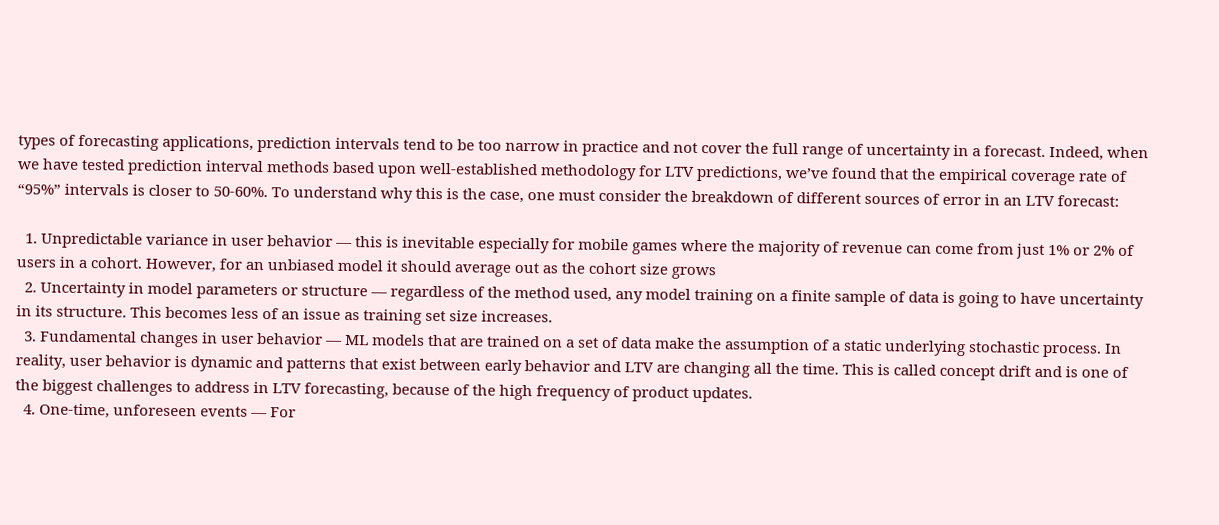types of forecasting applications, prediction intervals tend to be too narrow in practice and not cover the full range of uncertainty in a forecast. Indeed, when we have tested prediction interval methods based upon well-established methodology for LTV predictions, we’ve found that the empirical coverage rate of “95%” intervals is closer to 50-60%. To understand why this is the case, one must consider the breakdown of different sources of error in an LTV forecast:

  1. Unpredictable variance in user behavior — this is inevitable especially for mobile games where the majority of revenue can come from just 1% or 2% of users in a cohort. However, for an unbiased model it should average out as the cohort size grows
  2. Uncertainty in model parameters or structure — regardless of the method used, any model training on a finite sample of data is going to have uncertainty in its structure. This becomes less of an issue as training set size increases.
  3. Fundamental changes in user behavior — ML models that are trained on a set of data make the assumption of a static underlying stochastic process. In reality, user behavior is dynamic and patterns that exist between early behavior and LTV are changing all the time. This is called concept drift and is one of the biggest challenges to address in LTV forecasting, because of the high frequency of product updates.
  4. One-time, unforeseen events — For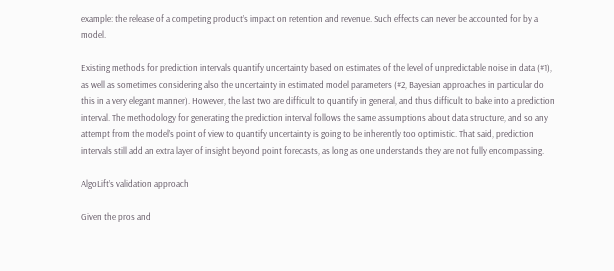example: the release of a competing product’s impact on retention and revenue. Such effects can never be accounted for by a model.

Existing methods for prediction intervals quantify uncertainty based on estimates of the level of unpredictable noise in data (#1), as well as sometimes considering also the uncertainty in estimated model parameters (#2, Bayesian approaches in particular do this in a very elegant manner). However, the last two are difficult to quantify in general, and thus difficult to bake into a prediction interval. The methodology for generating the prediction interval follows the same assumptions about data structure, and so any attempt from the model’s point of view to quantify uncertainty is going to be inherently too optimistic. That said, prediction intervals still add an extra layer of insight beyond point forecasts, as long as one understands they are not fully encompassing.

AlgoLift’s validation approach

Given the pros and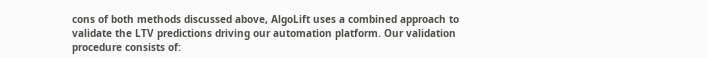cons of both methods discussed above, AlgoLift uses a combined approach to validate the LTV predictions driving our automation platform. Our validation procedure consists of: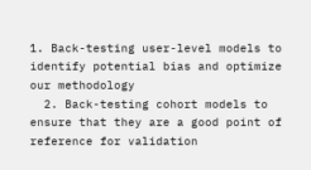1. Back-testing user-level models to identify potential bias and optimize our methodology
  2. Back-testing cohort models to ensure that they are a good point of reference for validation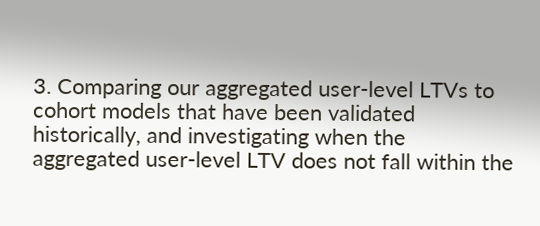3. Comparing our aggregated user-level LTVs to cohort models that have been validated historically, and investigating when the aggregated user-level LTV does not fall within the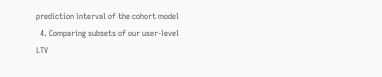prediction interval of the cohort model
  4. Comparing subsets of our user-level LTV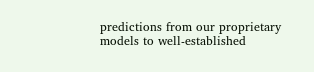predictions from our proprietary models to well-established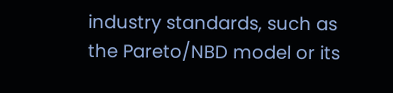industry standards, such as the Pareto/NBD model or its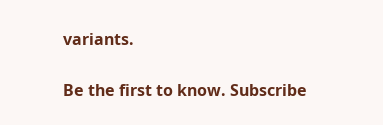variants.

Be the first to know. Subscribe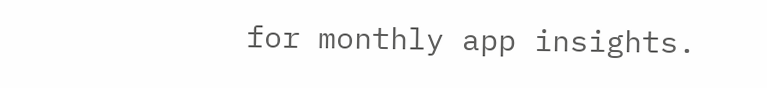for monthly app insights.